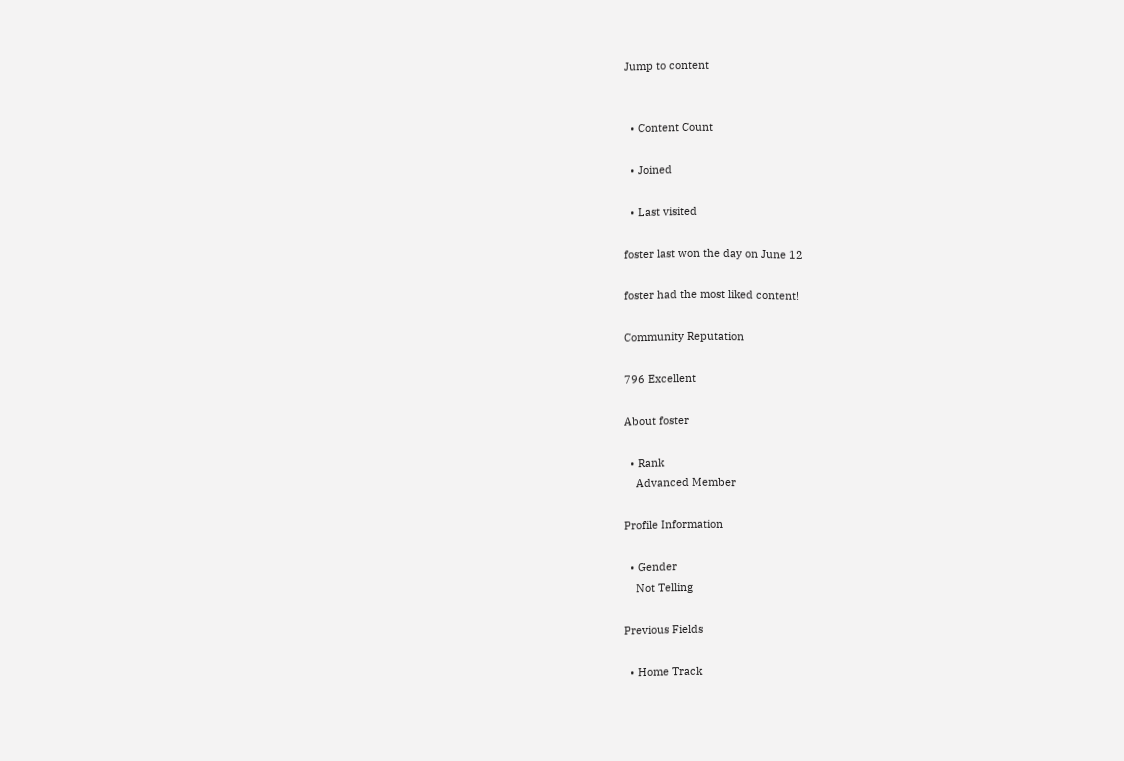Jump to content


  • Content Count

  • Joined

  • Last visited

foster last won the day on June 12

foster had the most liked content!

Community Reputation

796 Excellent

About foster

  • Rank
    Advanced Member

Profile Information

  • Gender
    Not Telling

Previous Fields

  • Home Track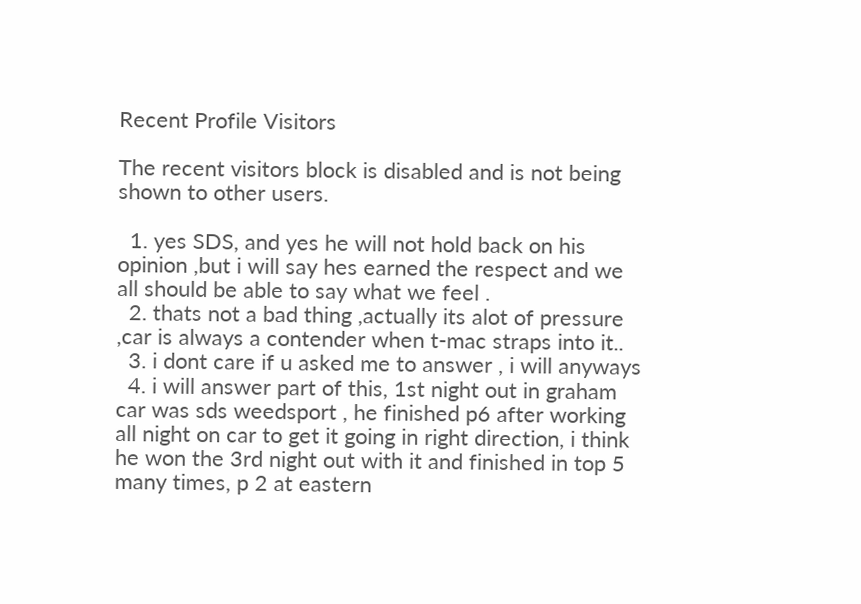Recent Profile Visitors

The recent visitors block is disabled and is not being shown to other users.

  1. yes SDS, and yes he will not hold back on his opinion ,but i will say hes earned the respect and we all should be able to say what we feel .
  2. thats not a bad thing ,actually its alot of pressure ,car is always a contender when t-mac straps into it..
  3. i dont care if u asked me to answer , i will anyways
  4. i will answer part of this, 1st night out in graham car was sds weedsport , he finished p6 after working all night on car to get it going in right direction, i think he won the 3rd night out with it and finished in top 5 many times, p 2 at eastern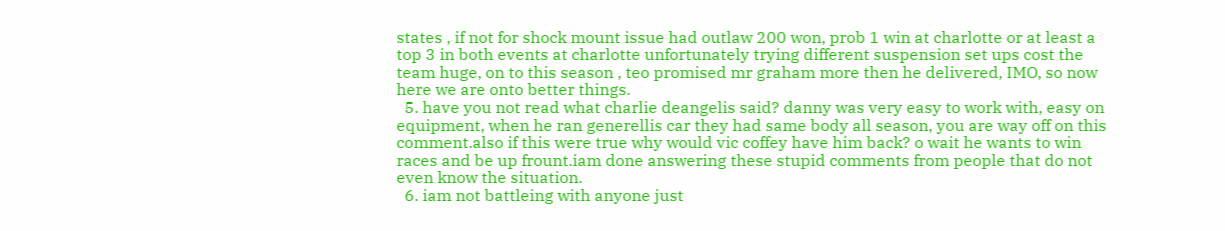states , if not for shock mount issue had outlaw 200 won, prob 1 win at charlotte or at least a top 3 in both events at charlotte unfortunately trying different suspension set ups cost the team huge, on to this season , teo promised mr graham more then he delivered, IMO, so now here we are onto better things.
  5. have you not read what charlie deangelis said? danny was very easy to work with, easy on equipment, when he ran generellis car they had same body all season, you are way off on this comment.also if this were true why would vic coffey have him back? o wait he wants to win races and be up frount.iam done answering these stupid comments from people that do not even know the situation.
  6. iam not battleing with anyone just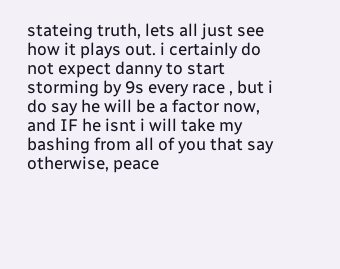stateing truth, lets all just see how it plays out. i certainly do not expect danny to start storming by 9s every race , but i do say he will be a factor now, and IF he isnt i will take my bashing from all of you that say otherwise, peace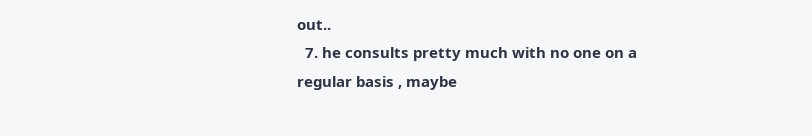out..
  7. he consults pretty much with no one on a regular basis , maybe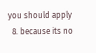you should apply
  8. because its no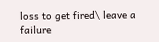loss to get fired\ leave a failure